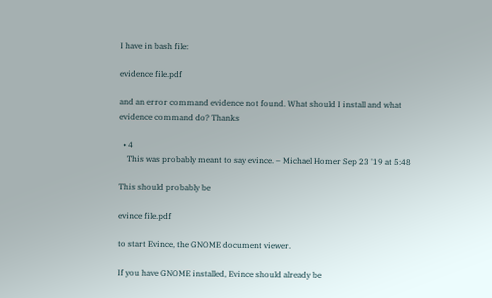I have in bash file:

evidence file.pdf

and an error command evidence not found. What should I install and what evidence command do? Thanks

  • 4
    This was probably meant to say evince. – Michael Homer Sep 23 '19 at 5:48

This should probably be

evince file.pdf

to start Evince, the GNOME document viewer.

If you have GNOME installed, Evince should already be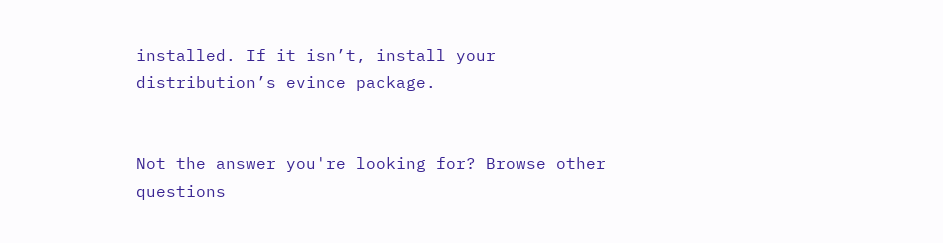installed. If it isn’t, install your distribution’s evince package.


Not the answer you're looking for? Browse other questions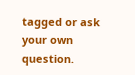tagged or ask your own question.